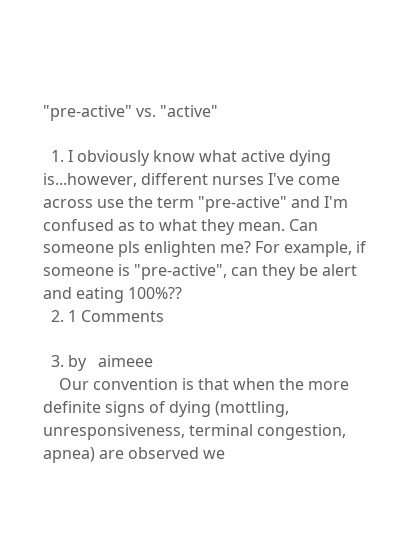"pre-active" vs. "active"

  1. I obviously know what active dying is...however, different nurses I've come across use the term "pre-active" and I'm confused as to what they mean. Can someone pls enlighten me? For example, if someone is "pre-active", can they be alert and eating 100%??
  2. 1 Comments

  3. by   aimeee
    Our convention is that when the more definite signs of dying (mottling, unresponsiveness, terminal congestion, apnea) are observed we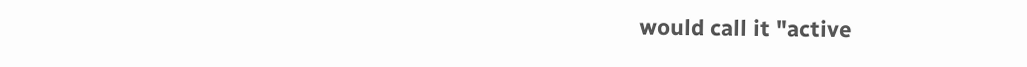would call it "active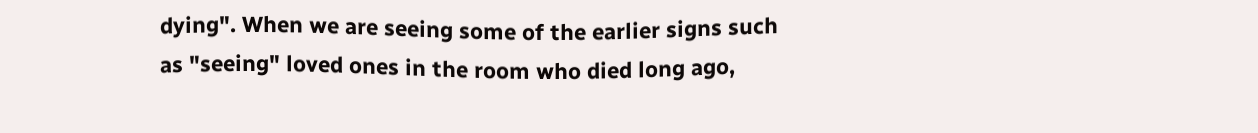dying". When we are seeing some of the earlier signs such as "seeing" loved ones in the room who died long ago,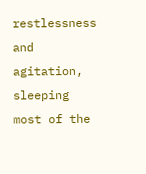restlessness and agitation, sleeping most of the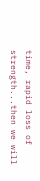time, rapid loss of strength...then we will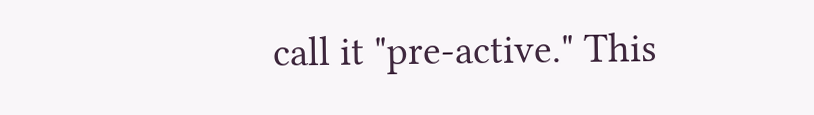call it "pre-active." This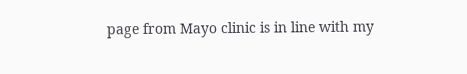page from Mayo clinic is in line with my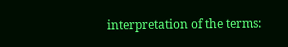interpretation of the terms: